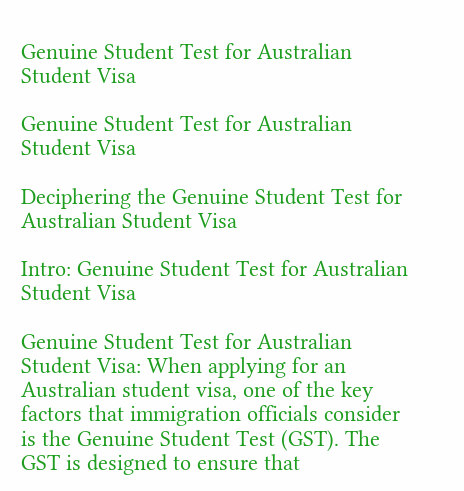Genuine Student Test for Australian Student Visa

Genuine Student Test for Australian Student Visa

Deciphering the Genuine Student Test for Australian Student Visa

Intro: Genuine Student Test for Australian Student Visa

Genuine Student Test for Australian Student Visa: When applying for an Australian student visa, one of the key factors that immigration officials consider is the Genuine Student Test (GST). The GST is designed to ensure that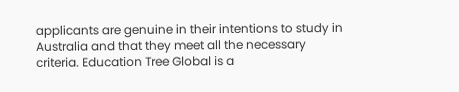applicants are genuine in their intentions to study in Australia and that they meet all the necessary criteria. Education Tree Global is a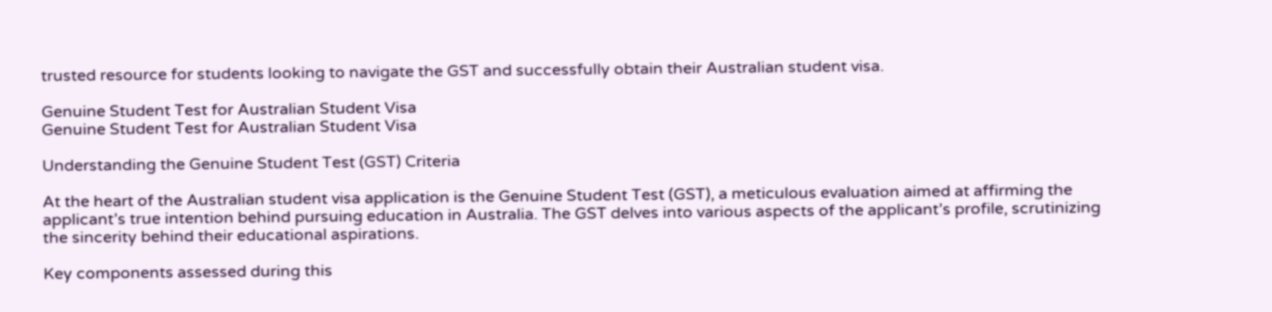trusted resource for students looking to navigate the GST and successfully obtain their Australian student visa.

Genuine Student Test for Australian Student Visa
Genuine Student Test for Australian Student Visa

Understanding the Genuine Student Test (GST) Criteria

At the heart of the Australian student visa application is the Genuine Student Test (GST), a meticulous evaluation aimed at affirming the applicant’s true intention behind pursuing education in Australia. The GST delves into various aspects of the applicant’s profile, scrutinizing the sincerity behind their educational aspirations.

Key components assessed during this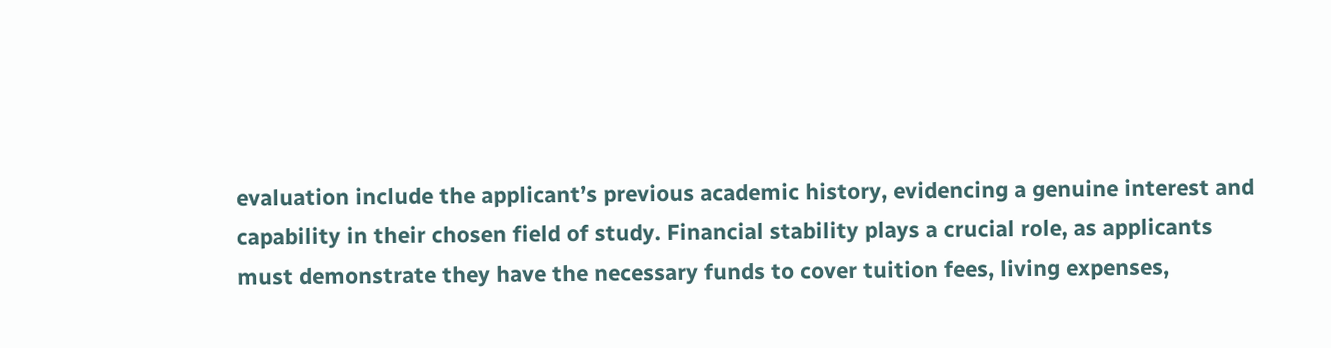evaluation include the applicant’s previous academic history, evidencing a genuine interest and capability in their chosen field of study. Financial stability plays a crucial role, as applicants must demonstrate they have the necessary funds to cover tuition fees, living expenses,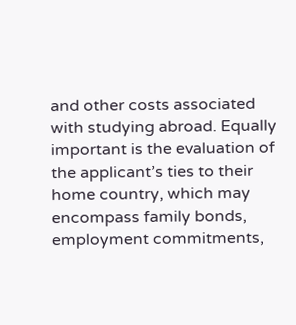and other costs associated with studying abroad. Equally important is the evaluation of the applicant’s ties to their home country, which may encompass family bonds, employment commitments,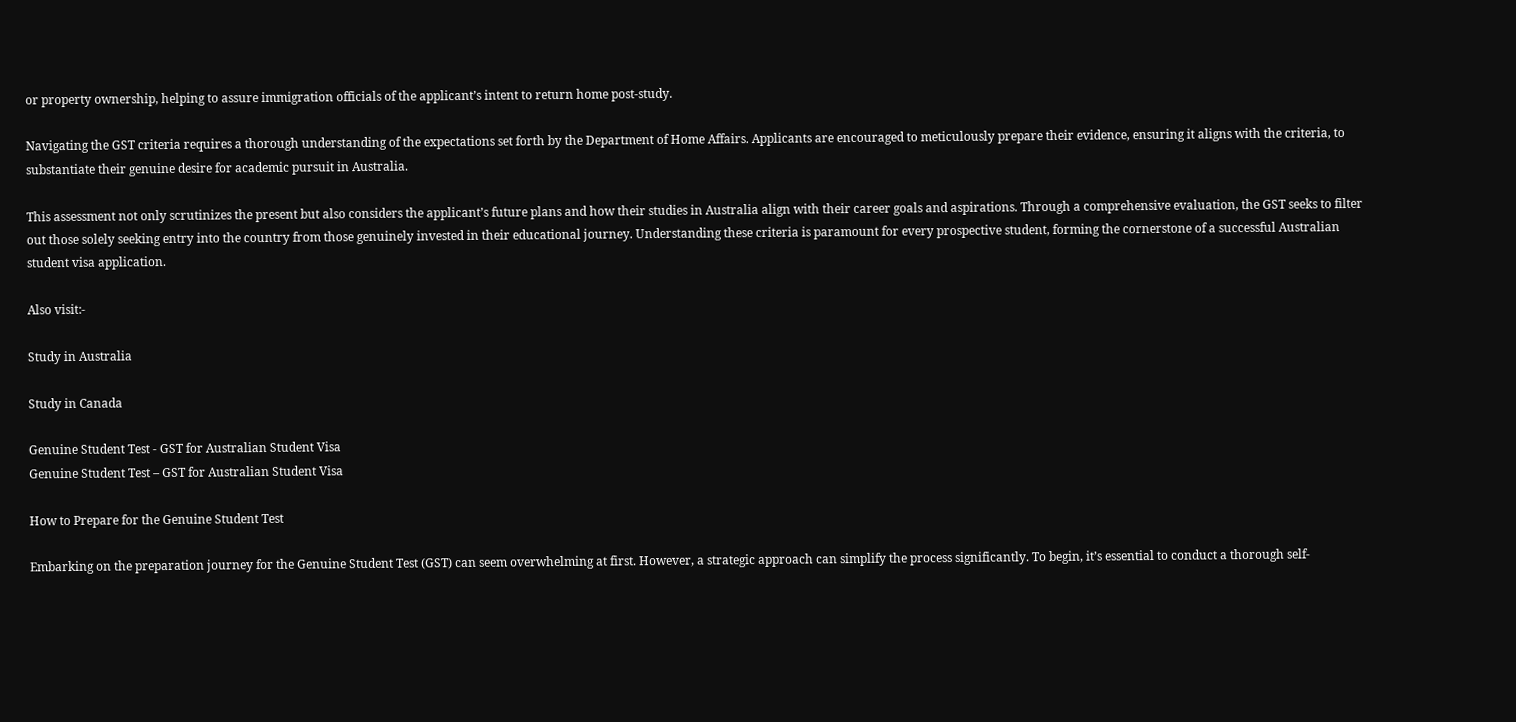or property ownership, helping to assure immigration officials of the applicant’s intent to return home post-study.

Navigating the GST criteria requires a thorough understanding of the expectations set forth by the Department of Home Affairs. Applicants are encouraged to meticulously prepare their evidence, ensuring it aligns with the criteria, to substantiate their genuine desire for academic pursuit in Australia.

This assessment not only scrutinizes the present but also considers the applicant’s future plans and how their studies in Australia align with their career goals and aspirations. Through a comprehensive evaluation, the GST seeks to filter out those solely seeking entry into the country from those genuinely invested in their educational journey. Understanding these criteria is paramount for every prospective student, forming the cornerstone of a successful Australian student visa application.

Also visit:-

Study in Australia

Study in Canada

Genuine Student Test - GST for Australian Student Visa
Genuine Student Test – GST for Australian Student Visa

How to Prepare for the Genuine Student Test

Embarking on the preparation journey for the Genuine Student Test (GST) can seem overwhelming at first. However, a strategic approach can simplify the process significantly. To begin, it’s essential to conduct a thorough self-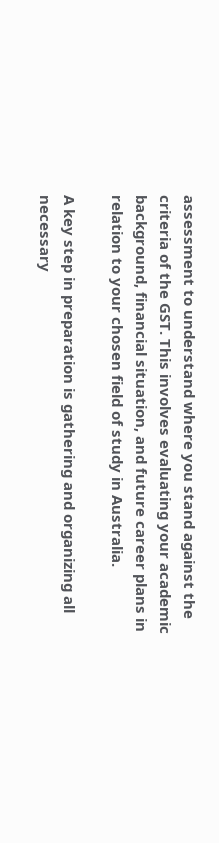assessment to understand where you stand against the criteria of the GST. This involves evaluating your academic background, financial situation, and future career plans in relation to your chosen field of study in Australia.

A key step in preparation is gathering and organizing all necessary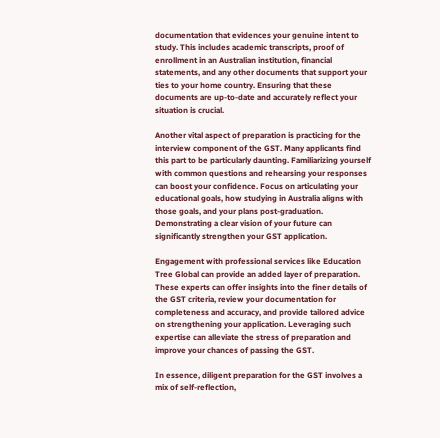documentation that evidences your genuine intent to study. This includes academic transcripts, proof of enrollment in an Australian institution, financial statements, and any other documents that support your ties to your home country. Ensuring that these documents are up-to-date and accurately reflect your situation is crucial.

Another vital aspect of preparation is practicing for the interview component of the GST. Many applicants find this part to be particularly daunting. Familiarizing yourself with common questions and rehearsing your responses can boost your confidence. Focus on articulating your educational goals, how studying in Australia aligns with those goals, and your plans post-graduation. Demonstrating a clear vision of your future can significantly strengthen your GST application.

Engagement with professional services like Education Tree Global can provide an added layer of preparation. These experts can offer insights into the finer details of the GST criteria, review your documentation for completeness and accuracy, and provide tailored advice on strengthening your application. Leveraging such expertise can alleviate the stress of preparation and improve your chances of passing the GST.

In essence, diligent preparation for the GST involves a mix of self-reflection,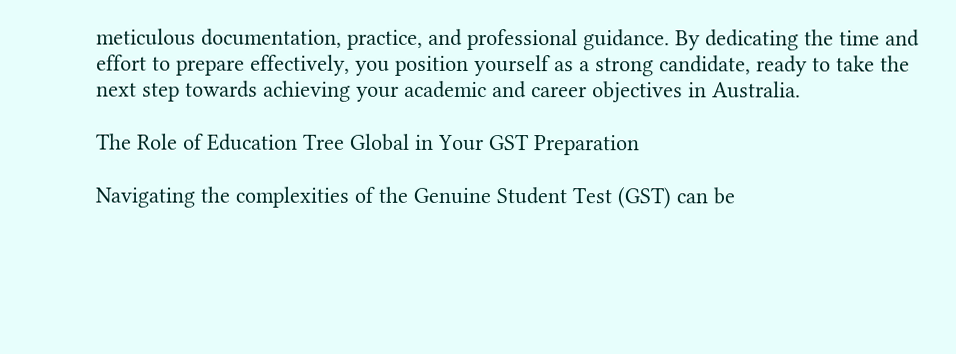meticulous documentation, practice, and professional guidance. By dedicating the time and effort to prepare effectively, you position yourself as a strong candidate, ready to take the next step towards achieving your academic and career objectives in Australia.

The Role of Education Tree Global in Your GST Preparation

Navigating the complexities of the Genuine Student Test (GST) can be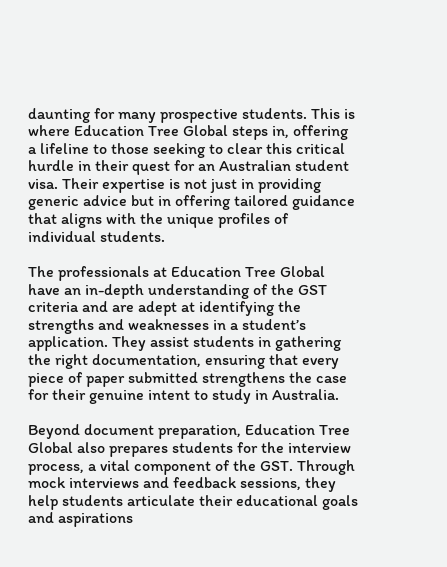daunting for many prospective students. This is where Education Tree Global steps in, offering a lifeline to those seeking to clear this critical hurdle in their quest for an Australian student visa. Their expertise is not just in providing generic advice but in offering tailored guidance that aligns with the unique profiles of individual students.

The professionals at Education Tree Global have an in-depth understanding of the GST criteria and are adept at identifying the strengths and weaknesses in a student’s application. They assist students in gathering the right documentation, ensuring that every piece of paper submitted strengthens the case for their genuine intent to study in Australia.

Beyond document preparation, Education Tree Global also prepares students for the interview process, a vital component of the GST. Through mock interviews and feedback sessions, they help students articulate their educational goals and aspirations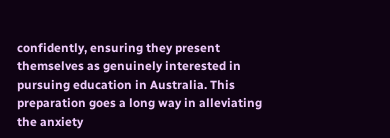confidently, ensuring they present themselves as genuinely interested in pursuing education in Australia. This preparation goes a long way in alleviating the anxiety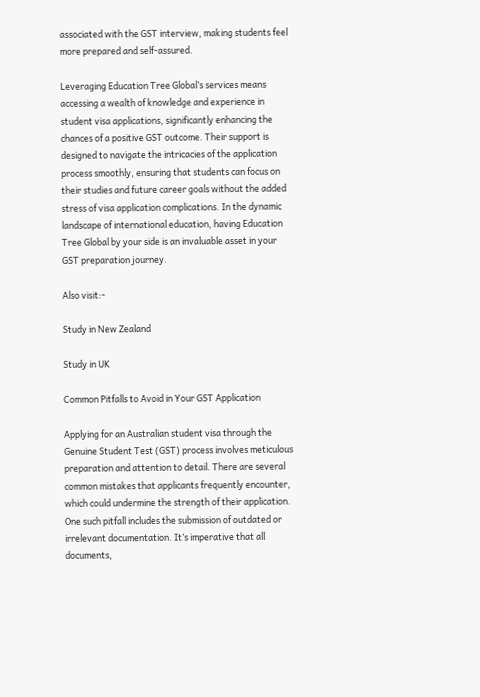associated with the GST interview, making students feel more prepared and self-assured.

Leveraging Education Tree Global’s services means accessing a wealth of knowledge and experience in student visa applications, significantly enhancing the chances of a positive GST outcome. Their support is designed to navigate the intricacies of the application process smoothly, ensuring that students can focus on their studies and future career goals without the added stress of visa application complications. In the dynamic landscape of international education, having Education Tree Global by your side is an invaluable asset in your GST preparation journey.

Also visit:-

Study in New Zealand

Study in UK

Common Pitfalls to Avoid in Your GST Application

Applying for an Australian student visa through the Genuine Student Test (GST) process involves meticulous preparation and attention to detail. There are several common mistakes that applicants frequently encounter, which could undermine the strength of their application. One such pitfall includes the submission of outdated or irrelevant documentation. It’s imperative that all documents,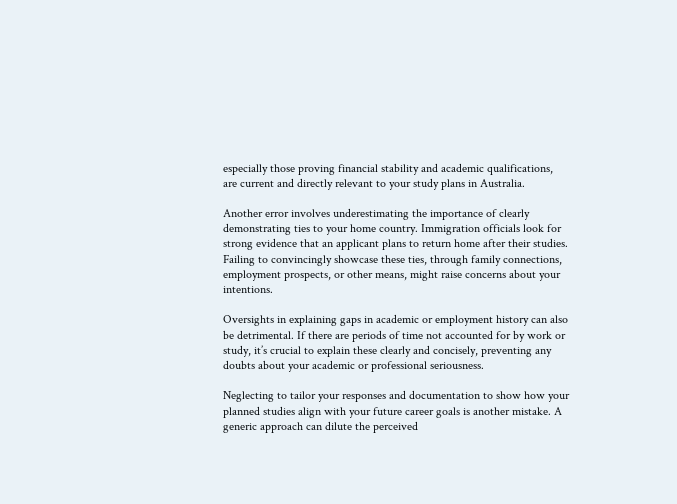especially those proving financial stability and academic qualifications, are current and directly relevant to your study plans in Australia.

Another error involves underestimating the importance of clearly demonstrating ties to your home country. Immigration officials look for strong evidence that an applicant plans to return home after their studies. Failing to convincingly showcase these ties, through family connections, employment prospects, or other means, might raise concerns about your intentions.

Oversights in explaining gaps in academic or employment history can also be detrimental. If there are periods of time not accounted for by work or study, it’s crucial to explain these clearly and concisely, preventing any doubts about your academic or professional seriousness.

Neglecting to tailor your responses and documentation to show how your planned studies align with your future career goals is another mistake. A generic approach can dilute the perceived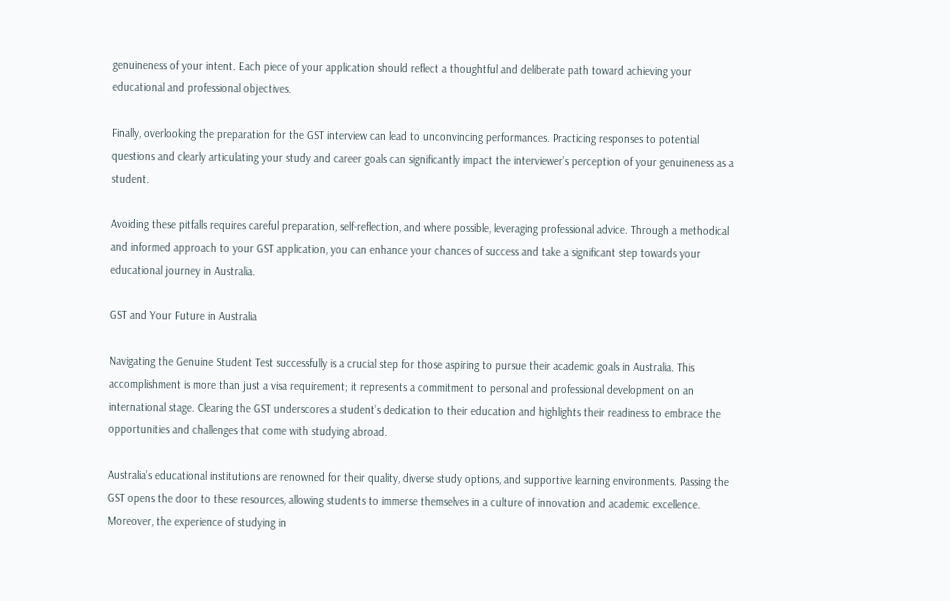genuineness of your intent. Each piece of your application should reflect a thoughtful and deliberate path toward achieving your educational and professional objectives.

Finally, overlooking the preparation for the GST interview can lead to unconvincing performances. Practicing responses to potential questions and clearly articulating your study and career goals can significantly impact the interviewer’s perception of your genuineness as a student.

Avoiding these pitfalls requires careful preparation, self-reflection, and where possible, leveraging professional advice. Through a methodical and informed approach to your GST application, you can enhance your chances of success and take a significant step towards your educational journey in Australia.

GST and Your Future in Australia

Navigating the Genuine Student Test successfully is a crucial step for those aspiring to pursue their academic goals in Australia. This accomplishment is more than just a visa requirement; it represents a commitment to personal and professional development on an international stage. Clearing the GST underscores a student’s dedication to their education and highlights their readiness to embrace the opportunities and challenges that come with studying abroad.

Australia’s educational institutions are renowned for their quality, diverse study options, and supportive learning environments. Passing the GST opens the door to these resources, allowing students to immerse themselves in a culture of innovation and academic excellence. Moreover, the experience of studying in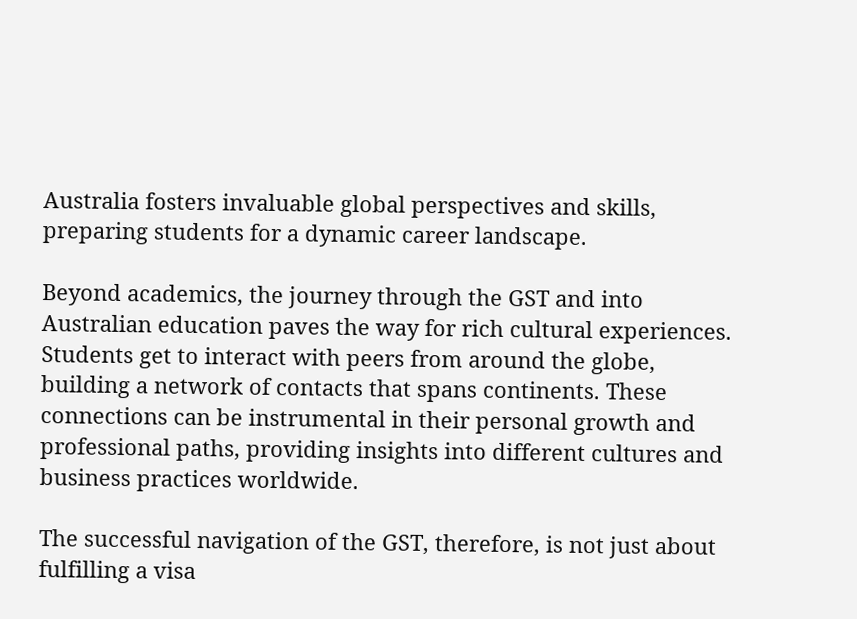Australia fosters invaluable global perspectives and skills, preparing students for a dynamic career landscape.

Beyond academics, the journey through the GST and into Australian education paves the way for rich cultural experiences. Students get to interact with peers from around the globe, building a network of contacts that spans continents. These connections can be instrumental in their personal growth and professional paths, providing insights into different cultures and business practices worldwide.

The successful navigation of the GST, therefore, is not just about fulfilling a visa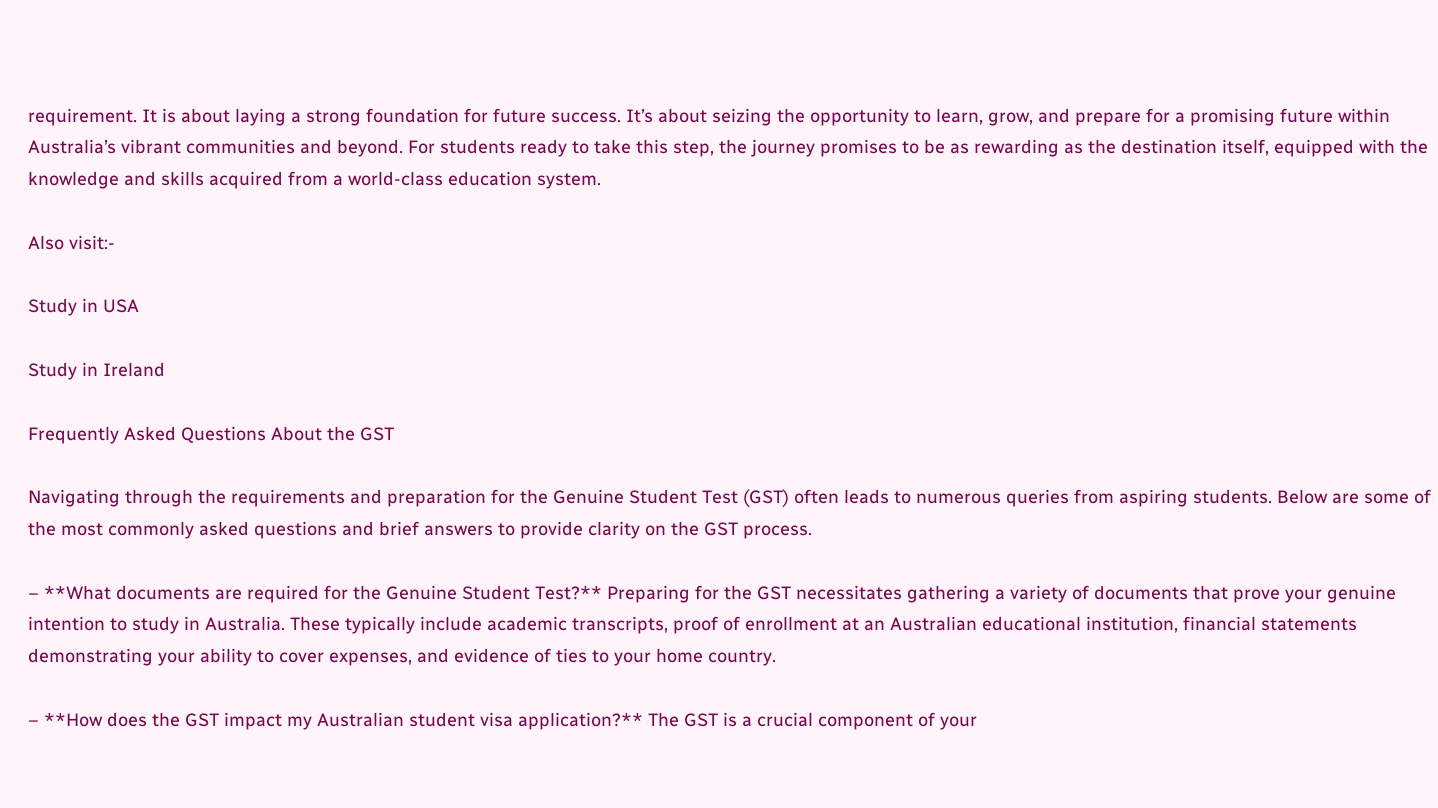requirement. It is about laying a strong foundation for future success. It’s about seizing the opportunity to learn, grow, and prepare for a promising future within Australia’s vibrant communities and beyond. For students ready to take this step, the journey promises to be as rewarding as the destination itself, equipped with the knowledge and skills acquired from a world-class education system.

Also visit:-

Study in USA

Study in Ireland

Frequently Asked Questions About the GST

Navigating through the requirements and preparation for the Genuine Student Test (GST) often leads to numerous queries from aspiring students. Below are some of the most commonly asked questions and brief answers to provide clarity on the GST process.

– **What documents are required for the Genuine Student Test?** Preparing for the GST necessitates gathering a variety of documents that prove your genuine intention to study in Australia. These typically include academic transcripts, proof of enrollment at an Australian educational institution, financial statements demonstrating your ability to cover expenses, and evidence of ties to your home country.

– **How does the GST impact my Australian student visa application?** The GST is a crucial component of your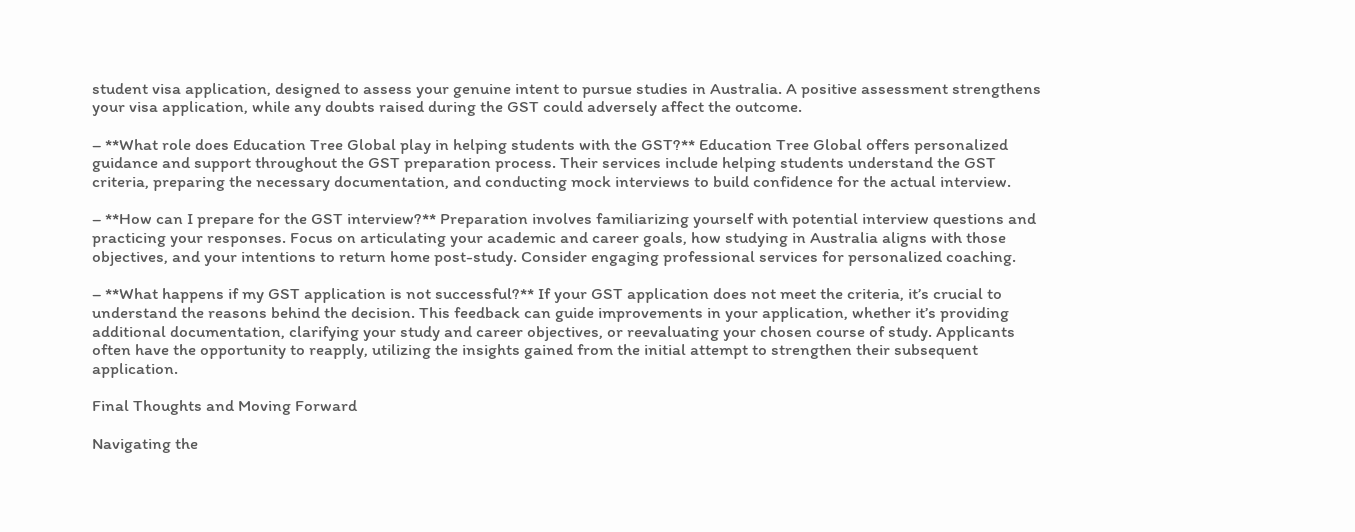student visa application, designed to assess your genuine intent to pursue studies in Australia. A positive assessment strengthens your visa application, while any doubts raised during the GST could adversely affect the outcome.

– **What role does Education Tree Global play in helping students with the GST?** Education Tree Global offers personalized guidance and support throughout the GST preparation process. Their services include helping students understand the GST criteria, preparing the necessary documentation, and conducting mock interviews to build confidence for the actual interview.

– **How can I prepare for the GST interview?** Preparation involves familiarizing yourself with potential interview questions and practicing your responses. Focus on articulating your academic and career goals, how studying in Australia aligns with those objectives, and your intentions to return home post-study. Consider engaging professional services for personalized coaching.

– **What happens if my GST application is not successful?** If your GST application does not meet the criteria, it’s crucial to understand the reasons behind the decision. This feedback can guide improvements in your application, whether it’s providing additional documentation, clarifying your study and career objectives, or reevaluating your chosen course of study. Applicants often have the opportunity to reapply, utilizing the insights gained from the initial attempt to strengthen their subsequent application.

Final Thoughts and Moving Forward

Navigating the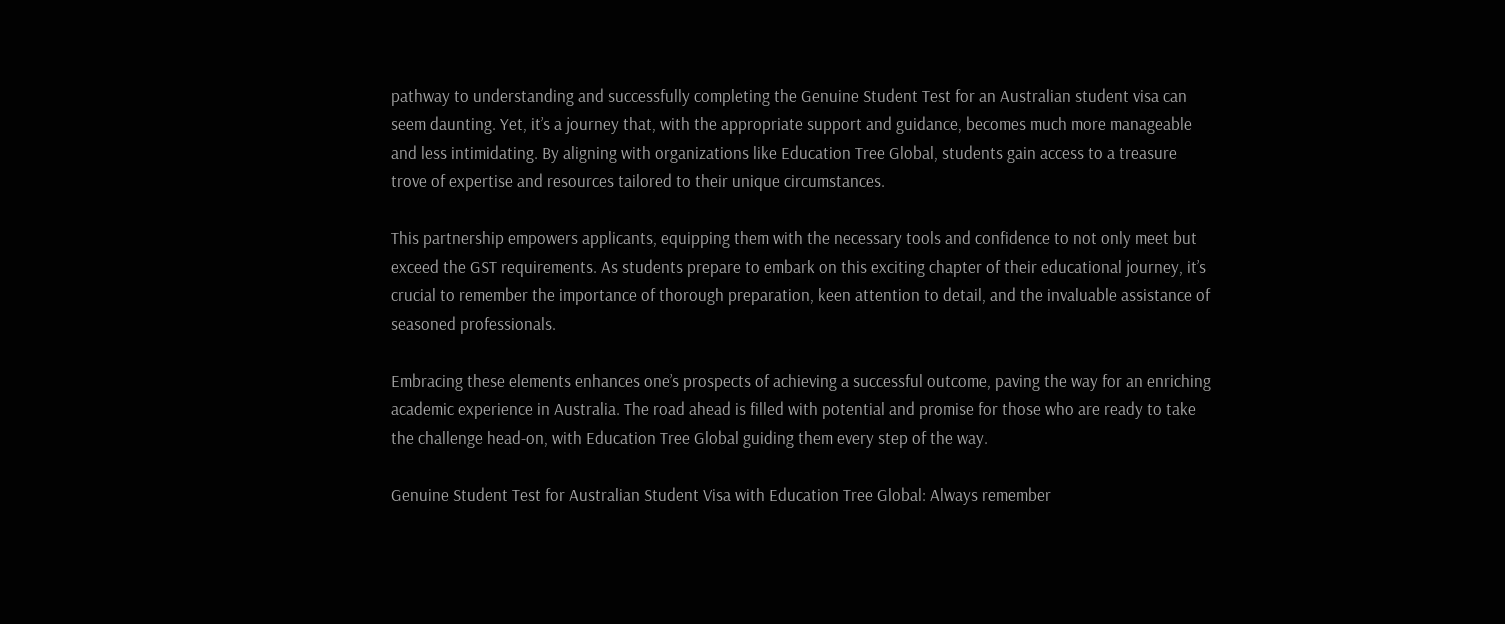pathway to understanding and successfully completing the Genuine Student Test for an Australian student visa can seem daunting. Yet, it’s a journey that, with the appropriate support and guidance, becomes much more manageable and less intimidating. By aligning with organizations like Education Tree Global, students gain access to a treasure trove of expertise and resources tailored to their unique circumstances.

This partnership empowers applicants, equipping them with the necessary tools and confidence to not only meet but exceed the GST requirements. As students prepare to embark on this exciting chapter of their educational journey, it’s crucial to remember the importance of thorough preparation, keen attention to detail, and the invaluable assistance of seasoned professionals.

Embracing these elements enhances one’s prospects of achieving a successful outcome, paving the way for an enriching academic experience in Australia. The road ahead is filled with potential and promise for those who are ready to take the challenge head-on, with Education Tree Global guiding them every step of the way.

Genuine Student Test for Australian Student Visa with Education Tree Global: Always remember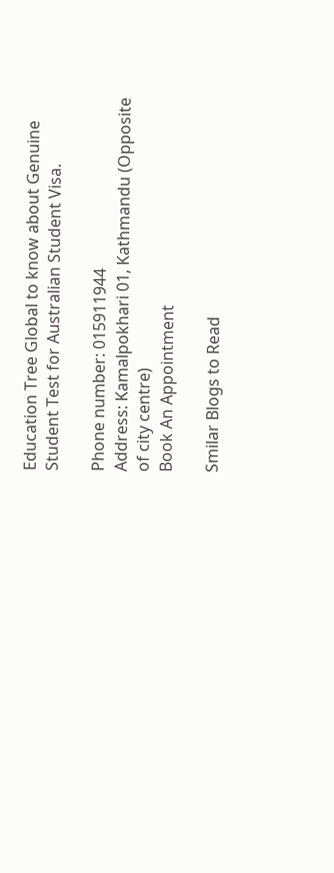Education Tree Global to know about Genuine Student Test for Australian Student Visa.

Phone number: 015911944
Address: Kamalpokhari 01, Kathmandu (Opposite of city centre)
Book An Appointment

Smilar Blogs to Read